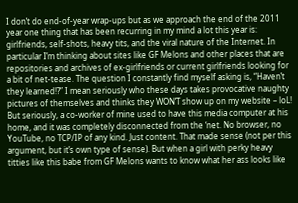I don’t do end-of-year wrap-ups but as we approach the end of the 2011 year one thing that has been recurring in my mind a lot this year is: girlfriends, self-shots, heavy tits, and the viral nature of the Internet. In particular I’m thinking about sites like GF Melons and other places that are repositories and archives of ex-girlfriends or current girlfriends looking for a bit of net-tease. The question I constantly find myself asking is, “Haven’t they learned!?” I mean seriously who these days takes provocative naughty pictures of themselves and thinks they WON’T show up on my website – loL! But seriously, a co-worker of mine used to have this media computer at his home, and it was completely disconnected from the ‘net. No browser, no YouTube, no TCP/IP of any kind. Just content. That made sense (not per this argument, but it’s own type of sense). But when a girl with perky heavy titties like this babe from GF Melons wants to know what her ass looks like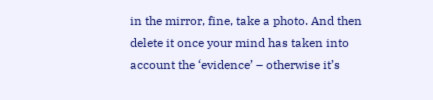in the mirror, fine, take a photo. And then delete it once your mind has taken into account the ‘evidence’ – otherwise it’s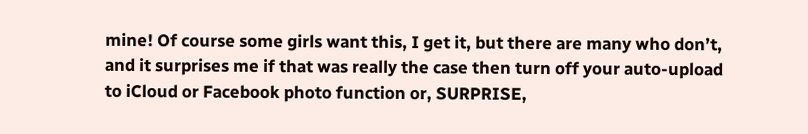mine! Of course some girls want this, I get it, but there are many who don’t, and it surprises me if that was really the case then turn off your auto-upload to iCloud or Facebook photo function or, SURPRISE,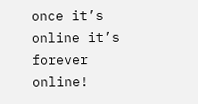once it’s online it’s forever online!